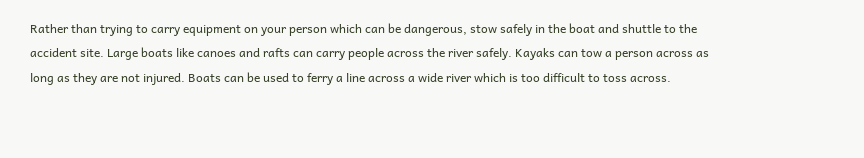Rather than trying to carry equipment on your person which can be dangerous, stow safely in the boat and shuttle to the accident site. Large boats like canoes and rafts can carry people across the river safely. Kayaks can tow a person across as long as they are not injured. Boats can be used to ferry a line across a wide river which is too difficult to toss across.